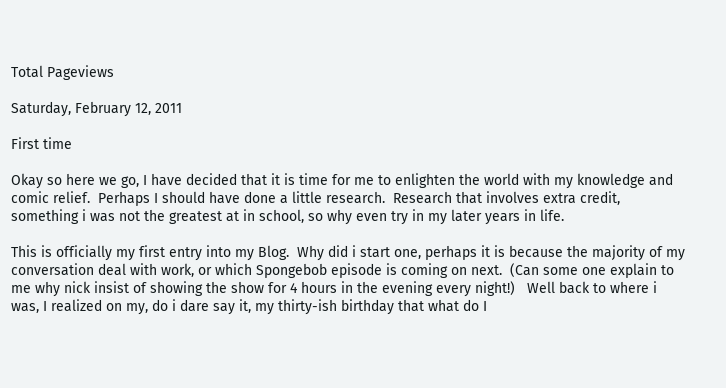Total Pageviews

Saturday, February 12, 2011

First time

Okay so here we go, I have decided that it is time for me to enlighten the world with my knowledge and comic relief.  Perhaps I should have done a little research.  Research that involves extra credit, something i was not the greatest at in school, so why even try in my later years in life.

This is officially my first entry into my Blog.  Why did i start one, perhaps it is because the majority of my conversation deal with work, or which Spongebob episode is coming on next.  (Can some one explain to me why nick insist of showing the show for 4 hours in the evening every night!)   Well back to where i was, I realized on my, do i dare say it, my thirty-ish birthday that what do I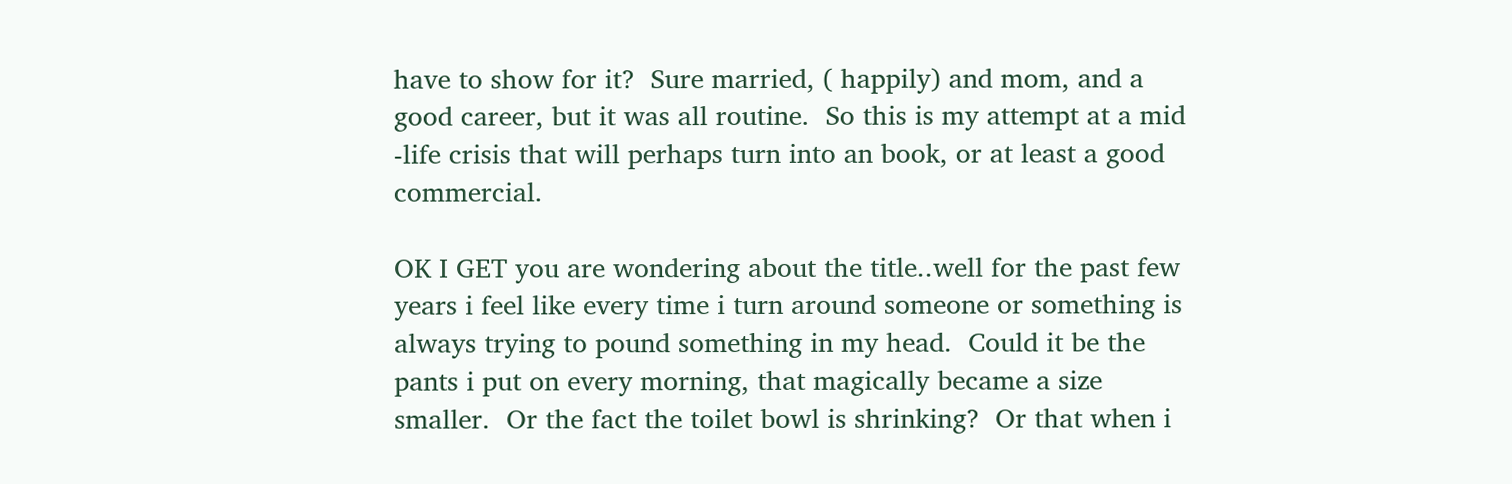have to show for it?  Sure married, ( happily) and mom, and a good career, but it was all routine.  So this is my attempt at a mid -life crisis that will perhaps turn into an book, or at least a good commercial.

OK I GET you are wondering about the title..well for the past few years i feel like every time i turn around someone or something is always trying to pound something in my head.  Could it be the pants i put on every morning, that magically became a size smaller.  Or the fact the toilet bowl is shrinking?  Or that when i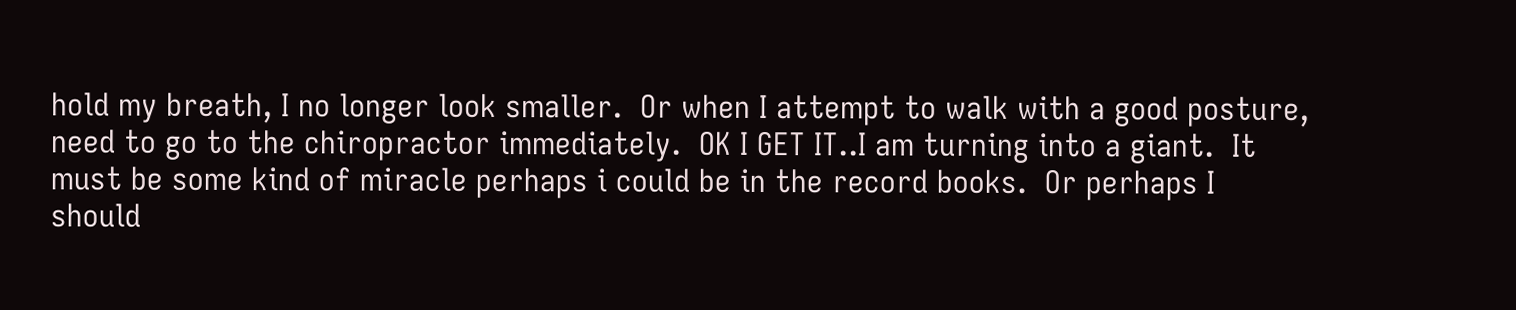hold my breath, I no longer look smaller.  Or when I attempt to walk with a good posture, need to go to the chiropractor immediately.  OK I GET IT..I am turning into a giant.  It must be some kind of miracle perhaps i could be in the record books.  Or perhaps I should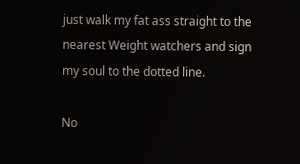just walk my fat ass straight to the nearest Weight watchers and sign my soul to the dotted line.

No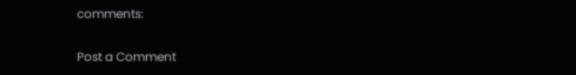comments:

Post a Comment